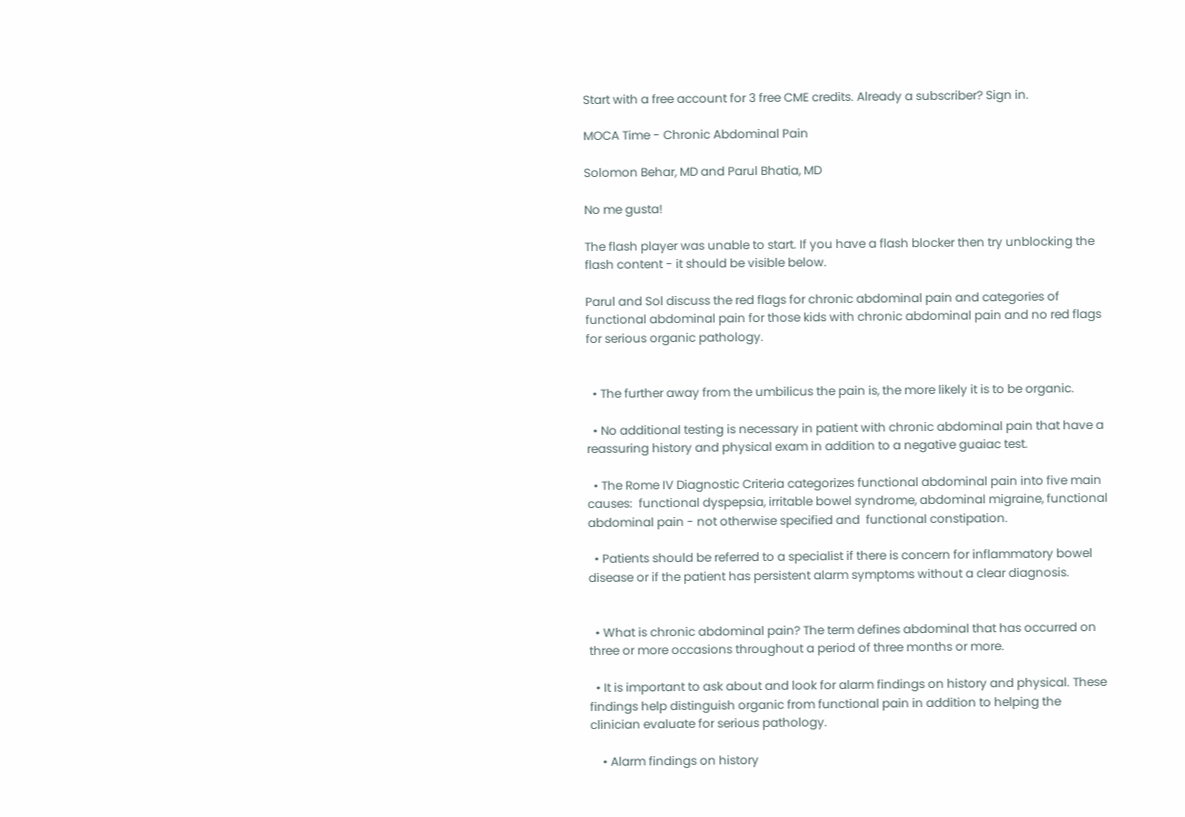Start with a free account for 3 free CME credits. Already a subscriber? Sign in.

MOCA Time - Chronic Abdominal Pain

Solomon Behar, MD and Parul Bhatia, MD

No me gusta!

The flash player was unable to start. If you have a flash blocker then try unblocking the flash content - it should be visible below.

Parul and Sol discuss the red flags for chronic abdominal pain and categories of functional abdominal pain for those kids with chronic abdominal pain and no red flags for serious organic pathology.


  • The further away from the umbilicus the pain is, the more likely it is to be organic.

  • No additional testing is necessary in patient with chronic abdominal pain that have a reassuring history and physical exam in addition to a negative guaiac test.

  • The Rome IV Diagnostic Criteria categorizes functional abdominal pain into five main causes:  functional dyspepsia, irritable bowel syndrome, abdominal migraine, functional abdominal pain - not otherwise specified and  functional constipation.

  • Patients should be referred to a specialist if there is concern for inflammatory bowel disease or if the patient has persistent alarm symptoms without a clear diagnosis.


  • What is chronic abdominal pain? The term defines abdominal that has occurred on three or more occasions throughout a period of three months or more.

  • It is important to ask about and look for alarm findings on history and physical. These findings help distinguish organic from functional pain in addition to helping the clinician evaluate for serious pathology.

    • Alarm findings on history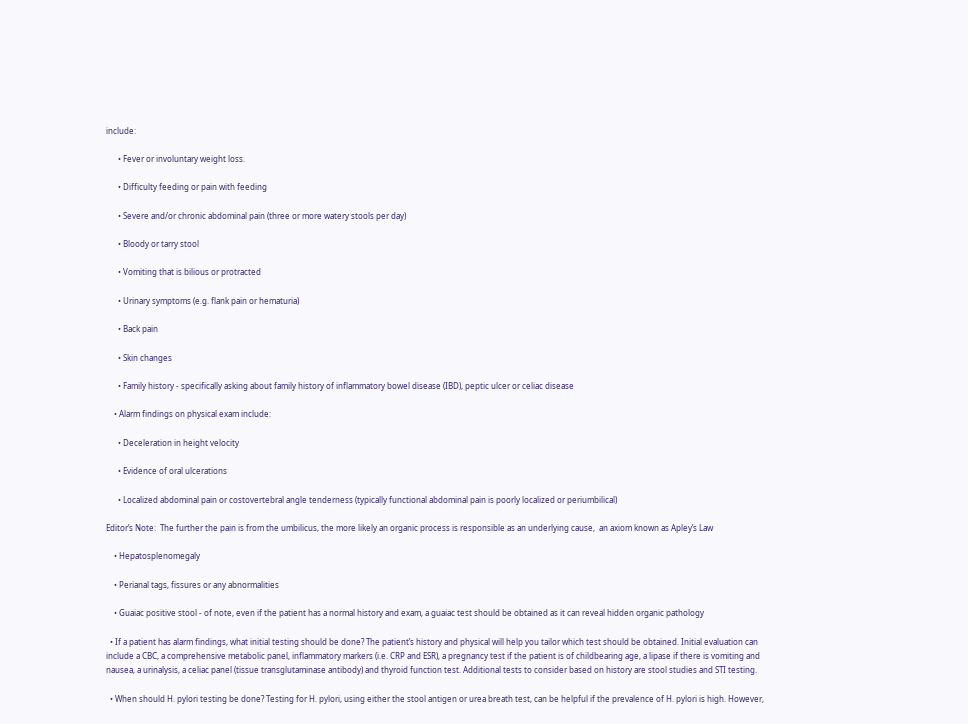include:

      • Fever or involuntary weight loss.

      • Difficulty feeding or pain with feeding

      • Severe and/or chronic abdominal pain (three or more watery stools per day)

      • Bloody or tarry stool

      • Vomiting that is bilious or protracted

      • Urinary symptoms (e.g. flank pain or hematuria)

      • Back pain

      • Skin changes

      • Family history - specifically asking about family history of inflammatory bowel disease (IBD), peptic ulcer or celiac disease

    • Alarm findings on physical exam include:

      • Deceleration in height velocity

      • Evidence of oral ulcerations

      • Localized abdominal pain or costovertebral angle tenderness (typically functional abdominal pain is poorly localized or periumbilical)

Editor’s Note:  The further the pain is from the umbilicus, the more likely an organic process is responsible as an underlying cause,  an axiom known as Apley’s Law

    • Hepatosplenomegaly

    • Perianal tags, fissures or any abnormalities

    • Guaiac positive stool - of note, even if the patient has a normal history and exam, a guaiac test should be obtained as it can reveal hidden organic pathology

  • If a patient has alarm findings, what initial testing should be done? The patient’s history and physical will help you tailor which test should be obtained. Initial evaluation can include a CBC, a comprehensive metabolic panel, inflammatory markers (i.e. CRP and ESR), a pregnancy test if the patient is of childbearing age, a lipase if there is vomiting and nausea, a urinalysis, a celiac panel (tissue transglutaminase antibody) and thyroid function test. Additional tests to consider based on history are stool studies and STI testing.

  • When should H. pylori testing be done? Testing for H. pylori, using either the stool antigen or urea breath test, can be helpful if the prevalence of H. pylori is high. However,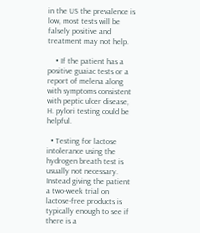in the US the prevalence is low, most tests will be falsely positive and treatment may not help.

    • If the patient has a positive guaiac tests or a report of melena along with symptoms consistent with peptic ulcer disease, H. pylori testing could be helpful.

  • Testing for lactose intolerance using the hydrogen breath test is usually not necessary. Instead giving the patient a two-week trial on lactose-free products is typically enough to see if there is a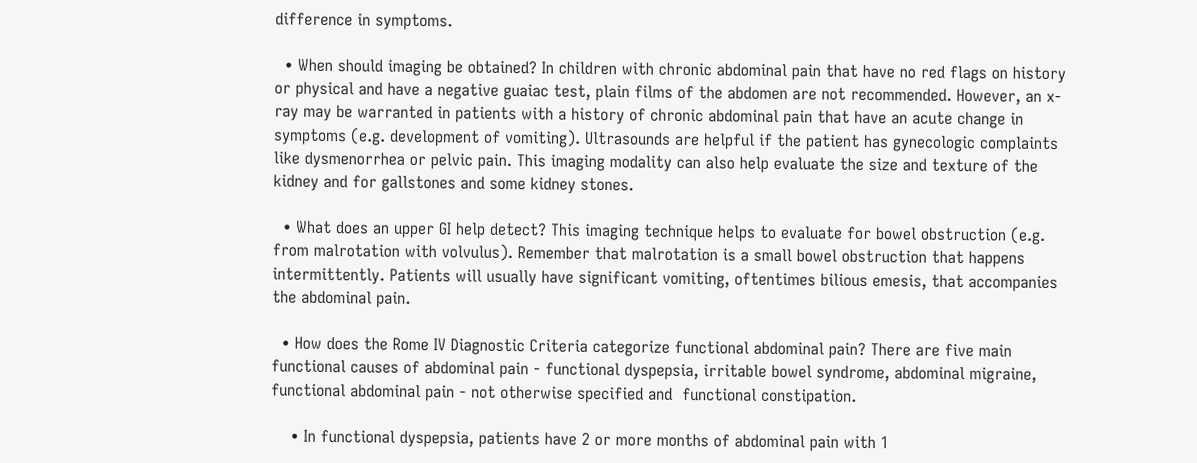difference in symptoms.

  • When should imaging be obtained? In children with chronic abdominal pain that have no red flags on history or physical and have a negative guaiac test, plain films of the abdomen are not recommended. However, an x-ray may be warranted in patients with a history of chronic abdominal pain that have an acute change in symptoms (e.g. development of vomiting). Ultrasounds are helpful if the patient has gynecologic complaints like dysmenorrhea or pelvic pain. This imaging modality can also help evaluate the size and texture of the kidney and for gallstones and some kidney stones.

  • What does an upper GI help detect? This imaging technique helps to evaluate for bowel obstruction (e.g. from malrotation with volvulus). Remember that malrotation is a small bowel obstruction that happens intermittently. Patients will usually have significant vomiting, oftentimes bilious emesis, that accompanies the abdominal pain.

  • How does the Rome IV Diagnostic Criteria categorize functional abdominal pain? There are five main functional causes of abdominal pain - functional dyspepsia, irritable bowel syndrome, abdominal migraine, functional abdominal pain - not otherwise specified and  functional constipation.

    • In functional dyspepsia, patients have 2 or more months of abdominal pain with 1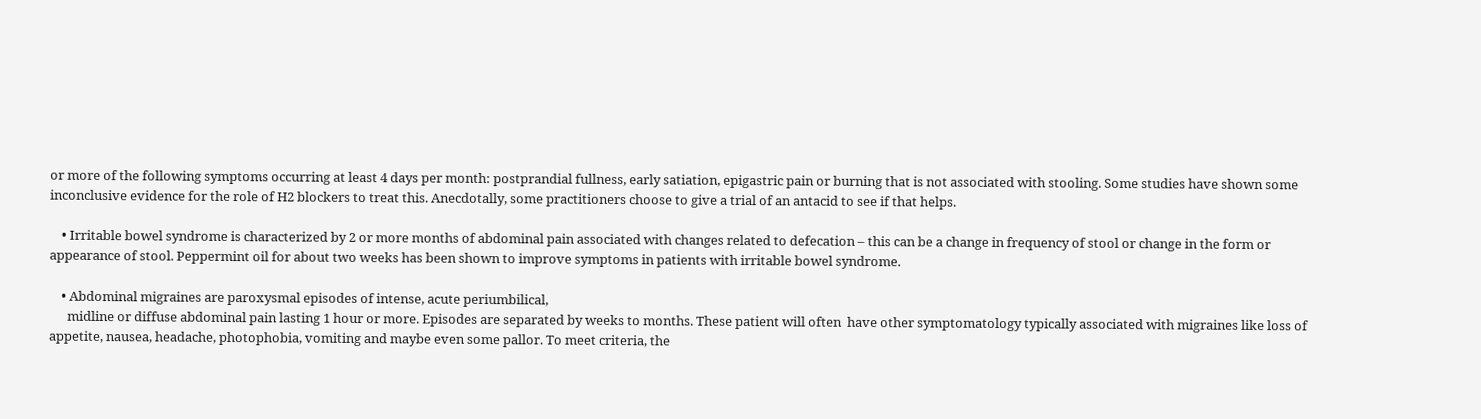or more of the following symptoms occurring at least 4 days per month: postprandial fullness, early satiation, epigastric pain or burning that is not associated with stooling. Some studies have shown some inconclusive evidence for the role of H2 blockers to treat this. Anecdotally, some practitioners choose to give a trial of an antacid to see if that helps.

    • Irritable bowel syndrome is characterized by 2 or more months of abdominal pain associated with changes related to defecation – this can be a change in frequency of stool or change in the form or appearance of stool. Peppermint oil for about two weeks has been shown to improve symptoms in patients with irritable bowel syndrome.

    • Abdominal migraines are paroxysmal episodes of intense, acute periumbilical,
      midline or diffuse abdominal pain lasting 1 hour or more. Episodes are separated by weeks to months. These patient will often  have other symptomatology typically associated with migraines like loss of appetite, nausea, headache, photophobia, vomiting and maybe even some pallor. To meet criteria, the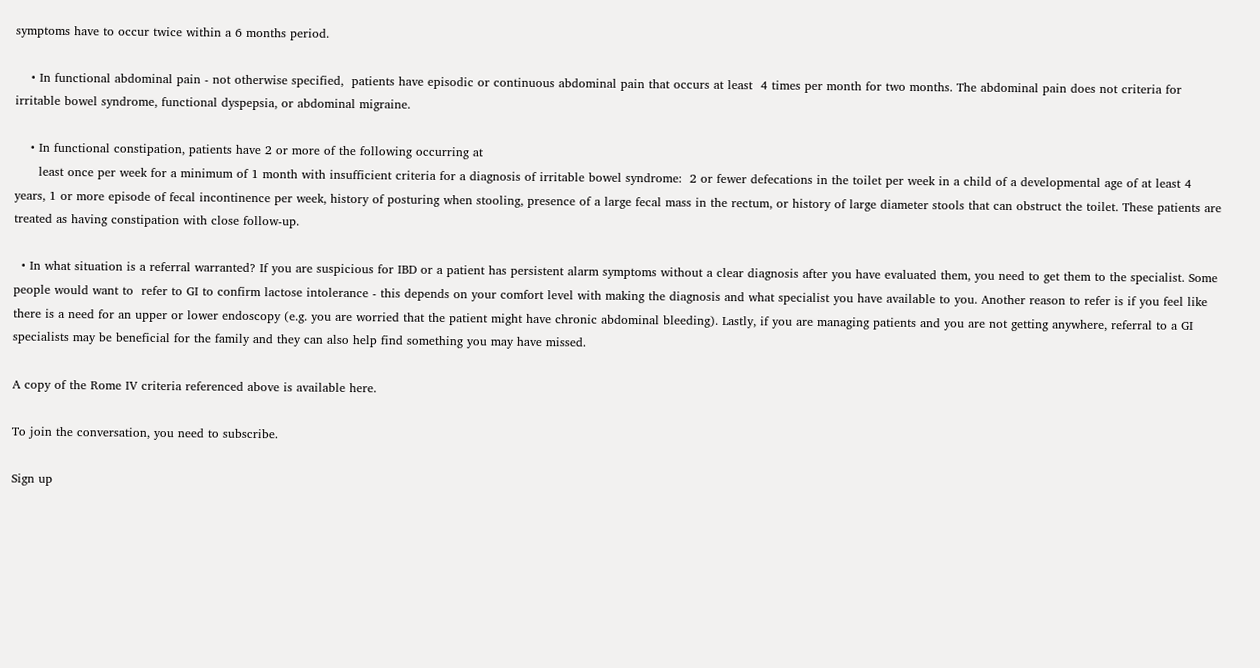symptoms have to occur twice within a 6 months period.

    • In functional abdominal pain - not otherwise specified,  patients have episodic or continuous abdominal pain that occurs at least  4 times per month for two months. The abdominal pain does not criteria for irritable bowel syndrome, functional dyspepsia, or abdominal migraine.

    • In functional constipation, patients have 2 or more of the following occurring at
      least once per week for a minimum of 1 month with insufficient criteria for a diagnosis of irritable bowel syndrome:  2 or fewer defecations in the toilet per week in a child of a developmental age of at least 4 years, 1 or more episode of fecal incontinence per week, history of posturing when stooling, presence of a large fecal mass in the rectum, or history of large diameter stools that can obstruct the toilet. These patients are treated as having constipation with close follow-up.

  • In what situation is a referral warranted? If you are suspicious for IBD or a patient has persistent alarm symptoms without a clear diagnosis after you have evaluated them, you need to get them to the specialist. Some people would want to  refer to GI to confirm lactose intolerance - this depends on your comfort level with making the diagnosis and what specialist you have available to you. Another reason to refer is if you feel like there is a need for an upper or lower endoscopy (e.g. you are worried that the patient might have chronic abdominal bleeding). Lastly, if you are managing patients and you are not getting anywhere, referral to a GI specialists may be beneficial for the family and they can also help find something you may have missed.

A copy of the Rome IV criteria referenced above is available here.

To join the conversation, you need to subscribe.

Sign up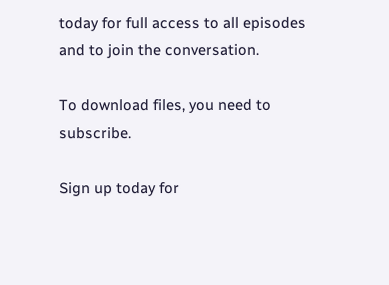today for full access to all episodes and to join the conversation.

To download files, you need to subscribe.

Sign up today for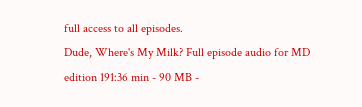full access to all episodes.
Dude, Where's My Milk? Full episode audio for MD edition 191:36 min - 90 MB -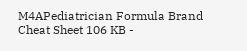M4APediatrician Formula Brand Cheat Sheet 106 KB -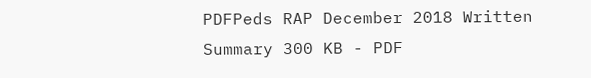PDFPeds RAP December 2018 Written Summary 300 KB - PDF